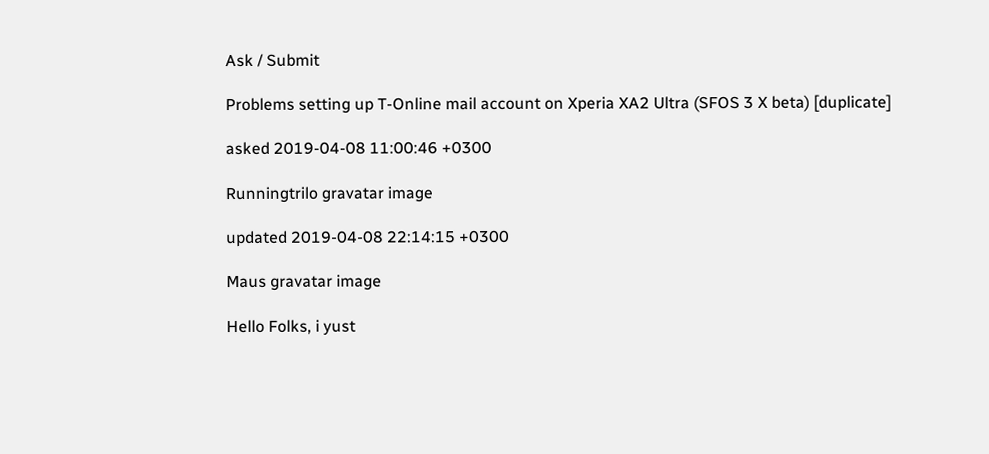Ask / Submit

Problems setting up T-Online mail account on Xperia XA2 Ultra (SFOS 3 X beta) [duplicate]

asked 2019-04-08 11:00:46 +0300

Runningtrilo gravatar image

updated 2019-04-08 22:14:15 +0300

Maus gravatar image

Hello Folks, i yust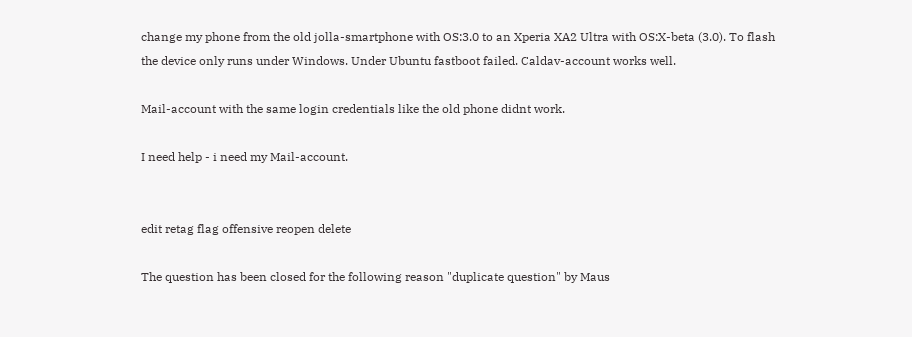change my phone from the old jolla-smartphone with OS:3.0 to an Xperia XA2 Ultra with OS:X-beta (3.0). To flash the device only runs under Windows. Under Ubuntu fastboot failed. Caldav-account works well.

Mail-account with the same login credentials like the old phone didnt work.

I need help - i need my Mail-account.


edit retag flag offensive reopen delete

The question has been closed for the following reason "duplicate question" by Maus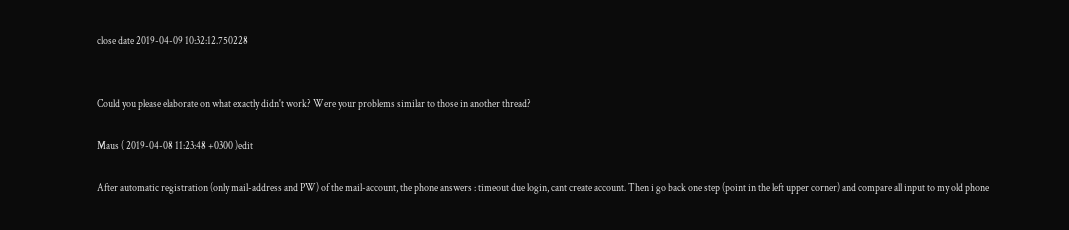close date 2019-04-09 10:32:12.750228


Could you please elaborate on what exactly didn't work? Were your problems similar to those in another thread?

Maus ( 2019-04-08 11:23:48 +0300 )edit

After automatic registration (only mail-address and PW) of the mail-account, the phone answers : timeout due login, cant create account. Then i go back one step (point in the left upper corner) and compare all input to my old phone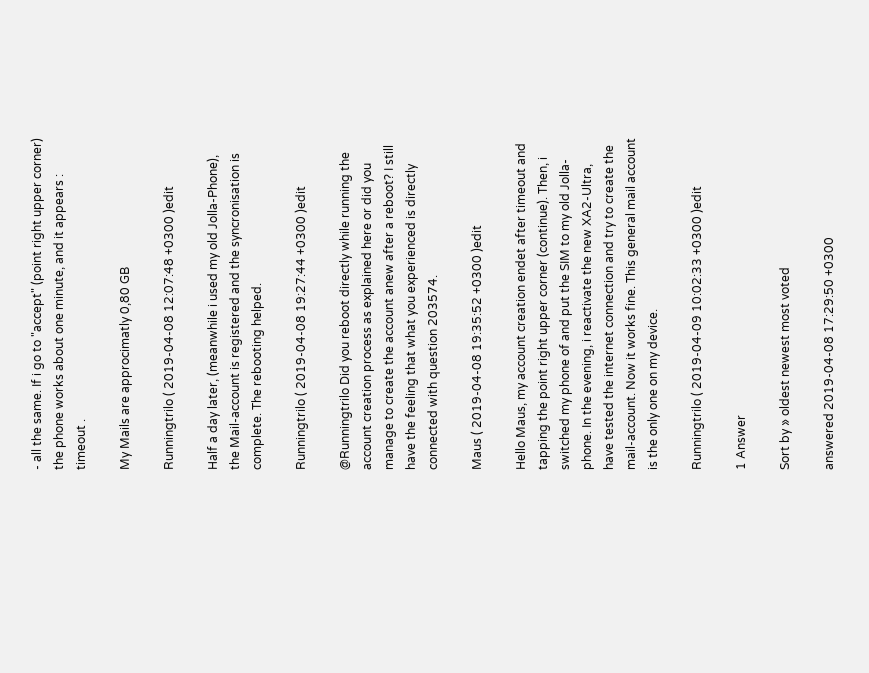- all the same. If i go to "accept" (point right upper corner) the phone works about one minute, and it appears : timeout .

My Mails are approcimatly 0,80 GB

Runningtrilo ( 2019-04-08 12:07:48 +0300 )edit

Half a day later, (meanwhile i used my old Jolla-Phone), the Mail-account is registered and the syncronisation is complete. The rebooting helped.

Runningtrilo ( 2019-04-08 19:27:44 +0300 )edit

@Runningtrilo Did you reboot directly while running the account creation process as explained here or did you manage to create the account anew after a reboot? I still have the feeling that what you experienced is directly connected with question 203574.

Maus ( 2019-04-08 19:35:52 +0300 )edit

Hello Maus, my account creation endet after timeout and tapping the point right upper corner (continue). Then, i switched my phone of and put the SIM to my old Jolla-phone. In the evening, i reactivate the new XA2-Ultra, have tested the internet connection and try to create the mail-account. Now it works fine. This general mail account is the only one on my device.

Runningtrilo ( 2019-04-09 10:02:33 +0300 )edit

1 Answer

Sort by » oldest newest most voted

answered 2019-04-08 17:29:50 +0300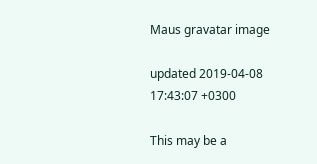Maus gravatar image

updated 2019-04-08 17:43:07 +0300

This may be a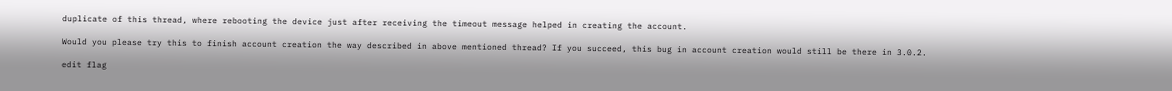duplicate of this thread, where rebooting the device just after receiving the timeout message helped in creating the account.

Would you please try this to finish account creation the way described in above mentioned thread? If you succeed, this bug in account creation would still be there in 3.0.2.

edit flag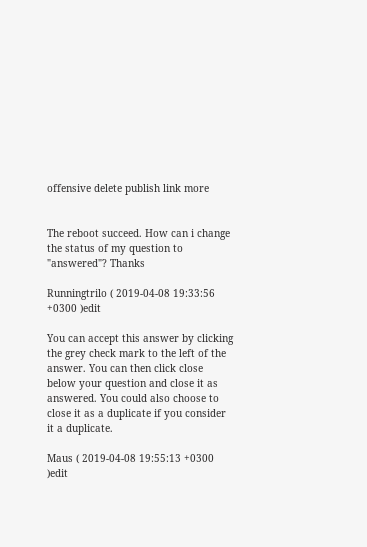offensive delete publish link more


The reboot succeed. How can i change the status of my question to "answered"? Thanks

Runningtrilo ( 2019-04-08 19:33:56 +0300 )edit

You can accept this answer by clicking the grey check mark to the left of the answer. You can then click close below your question and close it as answered. You could also choose to close it as a duplicate if you consider it a duplicate.

Maus ( 2019-04-08 19:55:13 +0300 )edit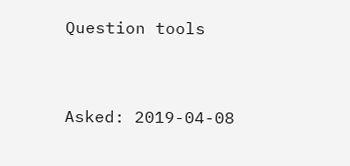Question tools



Asked: 2019-04-08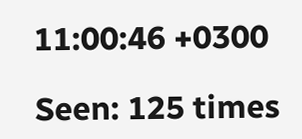11:00:46 +0300

Seen: 125 times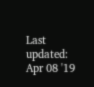Last updated: Apr 08 '19